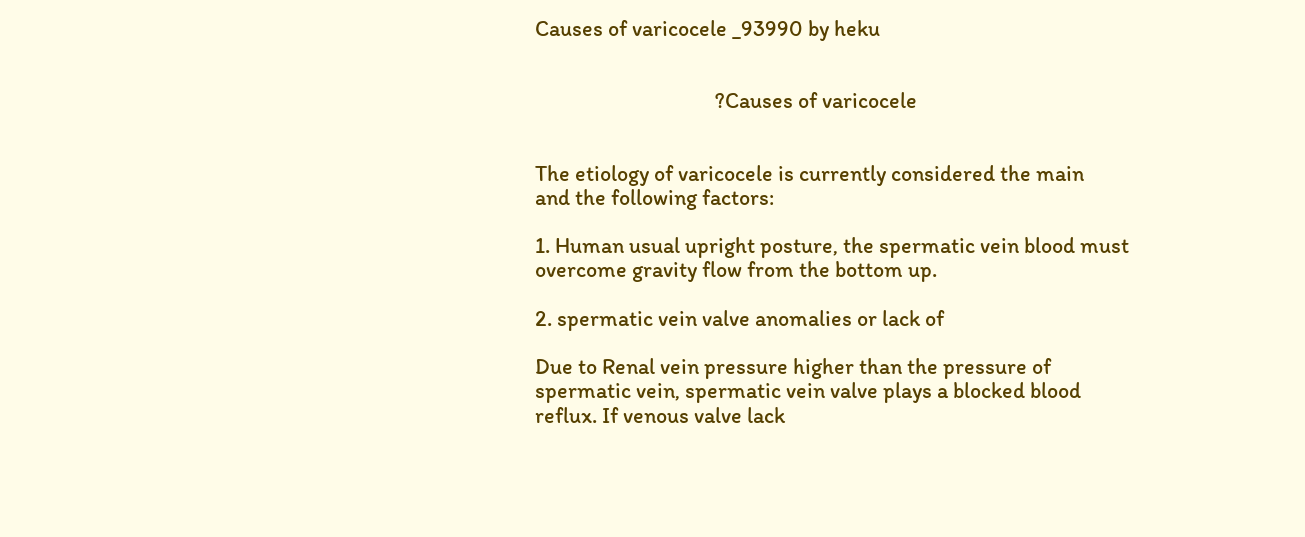Causes of varicocele _93990 by heku


                                    ?Causes of varicocele


The etiology of varicocele is currently considered the main
and the following factors:

1. Human usual upright posture, the spermatic vein blood must
overcome gravity flow from the bottom up.

2. spermatic vein valve anomalies or lack of

Due to Renal vein pressure higher than the pressure of
spermatic vein, spermatic vein valve plays a blocked blood
reflux. If venous valve lack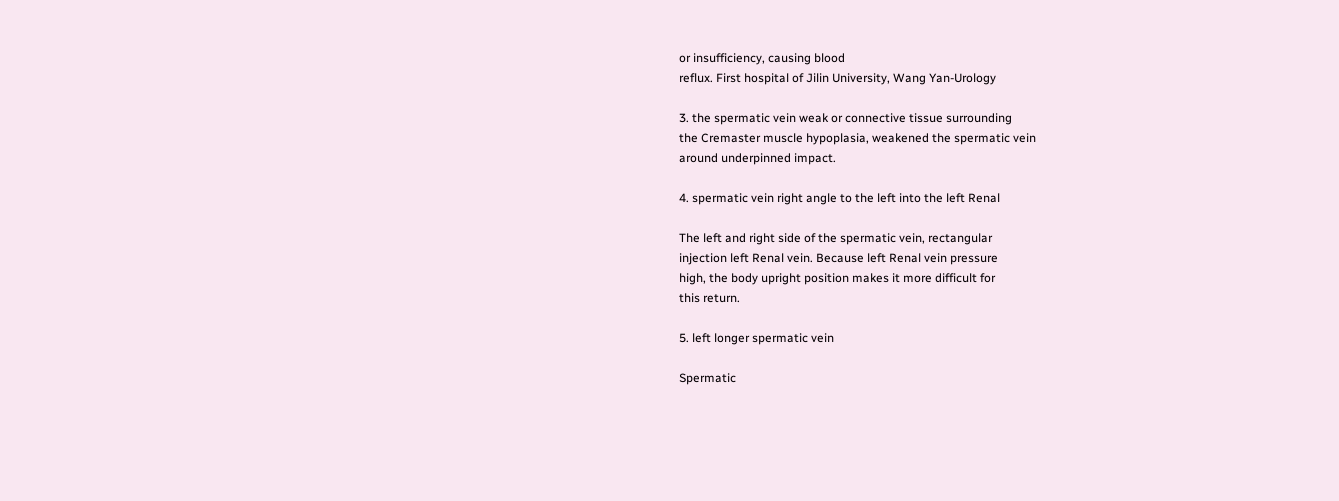or insufficiency, causing blood
reflux. First hospital of Jilin University, Wang Yan-Urology

3. the spermatic vein weak or connective tissue surrounding
the Cremaster muscle hypoplasia, weakened the spermatic vein
around underpinned impact.

4. spermatic vein right angle to the left into the left Renal

The left and right side of the spermatic vein, rectangular
injection left Renal vein. Because left Renal vein pressure
high, the body upright position makes it more difficult for
this return.

5. left longer spermatic vein

Spermatic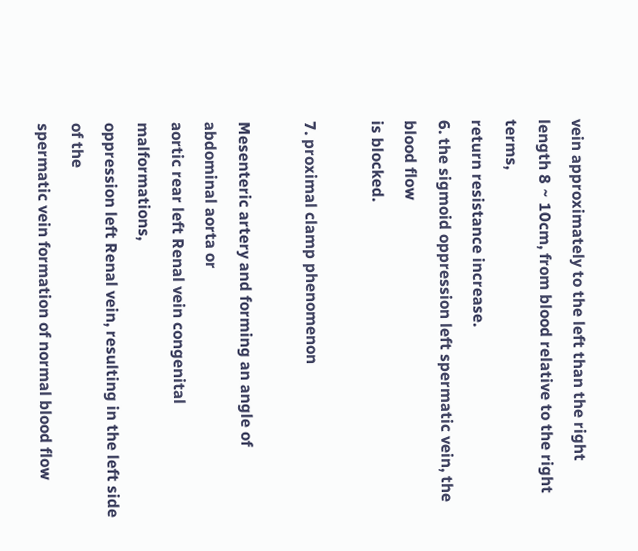vein approximately to the left than the right
length 8 ~ 10cm, from blood relative to the right terms,
return resistance increase.
6. the sigmoid oppression left spermatic vein, the blood flow
is blocked.

7. proximal clamp phenomenon

Mesenteric artery and forming an angle of abdominal aorta or
aortic rear left Renal vein congenital malformations,
oppression left Renal vein, resulting in the left side of the
spermatic vein formation of normal blood flow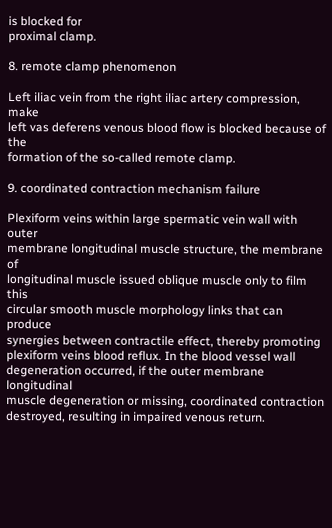is blocked for
proximal clamp.

8. remote clamp phenomenon

Left iliac vein from the right iliac artery compression, make
left vas deferens venous blood flow is blocked because of the
formation of the so-called remote clamp.

9. coordinated contraction mechanism failure

Plexiform veins within large spermatic vein wall with outer
membrane longitudinal muscle structure, the membrane of
longitudinal muscle issued oblique muscle only to film this
circular smooth muscle morphology links that can produce
synergies between contractile effect, thereby promoting
plexiform veins blood reflux. In the blood vessel wall
degeneration occurred, if the outer membrane longitudinal
muscle degeneration or missing, coordinated contraction
destroyed, resulting in impaired venous return.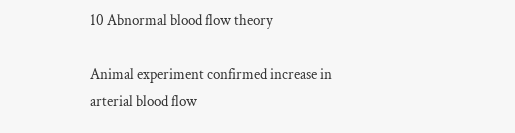10 Abnormal blood flow theory

Animal experiment confirmed increase in arterial blood flow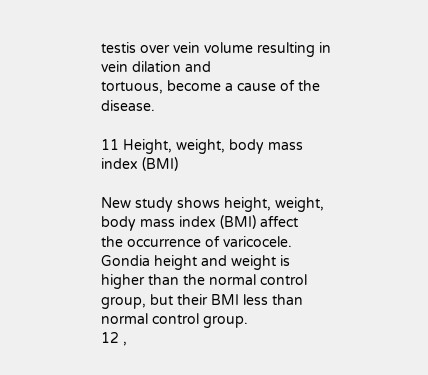testis over vein volume resulting in vein dilation and
tortuous, become a cause of the disease.

11 Height, weight, body mass index (BMI)

New study shows height, weight, body mass index (BMI) affect
the occurrence of varicocele. Gondia height and weight is
higher than the normal control group, but their BMI less than
normal control group.
12 ,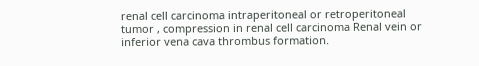renal cell carcinoma intraperitoneal or retroperitoneal
tumor , compression in renal cell carcinoma Renal vein or
inferior vena cava thrombus formation.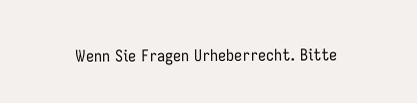Wenn Sie Fragen Urheberrecht. Bitte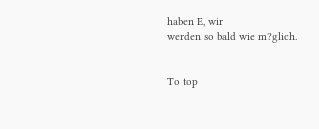haben E, wir
werden so bald wie m?glich.


To top